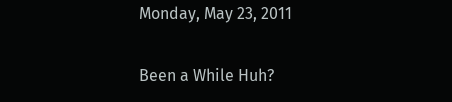Monday, May 23, 2011

Been a While Huh?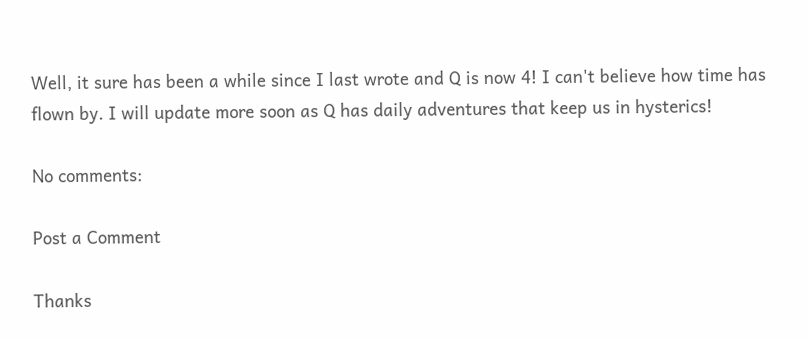Well, it sure has been a while since I last wrote and Q is now 4! I can't believe how time has flown by. I will update more soon as Q has daily adventures that keep us in hysterics!

No comments:

Post a Comment

Thanks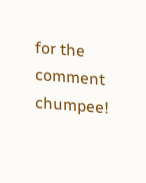for the comment chumpee!